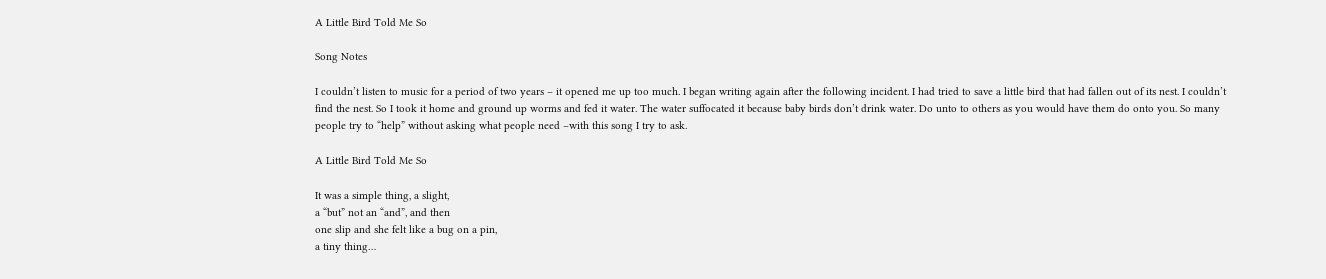A Little Bird Told Me So

Song Notes

I couldn’t listen to music for a period of two years – it opened me up too much. I began writing again after the following incident. I had tried to save a little bird that had fallen out of its nest. I couldn’t find the nest. So I took it home and ground up worms and fed it water. The water suffocated it because baby birds don’t drink water. Do unto to others as you would have them do onto you. So many people try to “help” without asking what people need –with this song I try to ask.

A Little Bird Told Me So

It was a simple thing, a slight,
a “but” not an “and”, and then
one slip and she felt like a bug on a pin,
a tiny thing…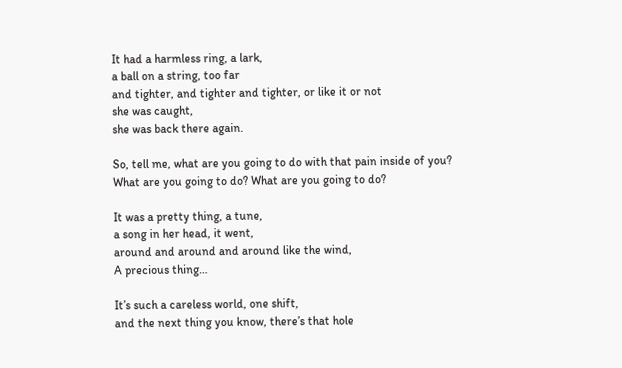It had a harmless ring, a lark,
a ball on a string, too far
and tighter, and tighter and tighter, or like it or not
she was caught,
she was back there again.

So, tell me, what are you going to do with that pain inside of you?
What are you going to do? What are you going to do?

It was a pretty thing, a tune,
a song in her head, it went,
around and around and around like the wind,
A precious thing…

It’s such a careless world, one shift,
and the next thing you know, there’s that hole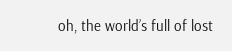oh, the world’s full of lost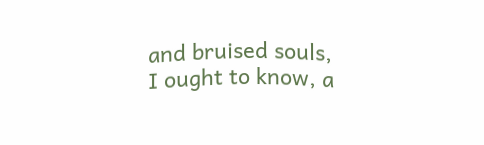and bruised souls,
I ought to know, a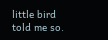little bird told me so.